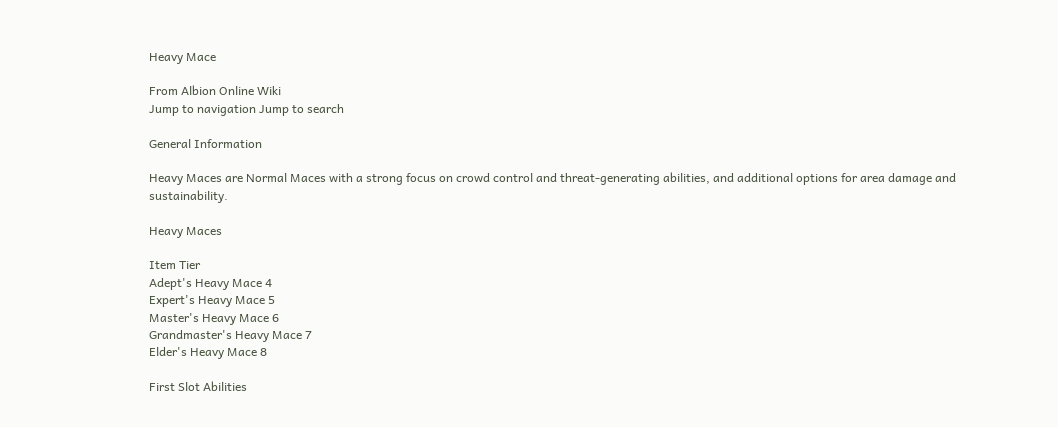Heavy Mace

From Albion Online Wiki
Jump to navigation Jump to search

General Information

Heavy Maces are Normal Maces with a strong focus on crowd control and threat-generating abilities, and additional options for area damage and sustainability.

Heavy Maces

Item Tier
Adept's Heavy Mace 4
Expert's Heavy Mace 5
Master's Heavy Mace 6
Grandmaster's Heavy Mace 7
Elder's Heavy Mace 8

First Slot Abilities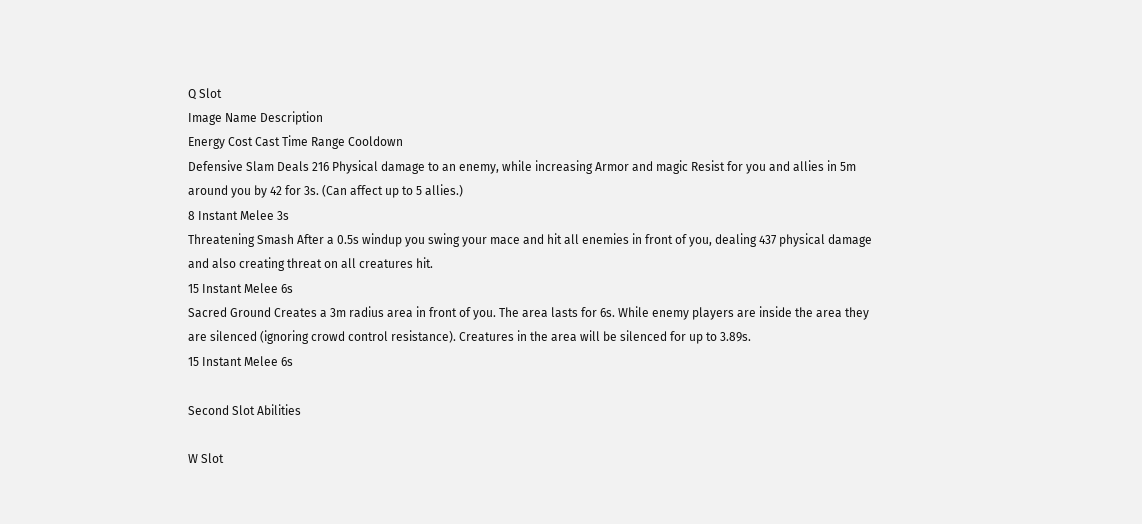Q Slot
Image Name Description
Energy Cost Cast Time Range Cooldown
Defensive Slam Deals 216 Physical damage to an enemy, while increasing Armor and magic Resist for you and allies in 5m around you by 42 for 3s. (Can affect up to 5 allies.)
8 Instant Melee 3s
Threatening Smash After a 0.5s windup you swing your mace and hit all enemies in front of you, dealing 437 physical damage and also creating threat on all creatures hit.
15 Instant Melee 6s
Sacred Ground Creates a 3m radius area in front of you. The area lasts for 6s. While enemy players are inside the area they are silenced (ignoring crowd control resistance). Creatures in the area will be silenced for up to 3.89s.
15 Instant Melee 6s

Second Slot Abilities

W Slot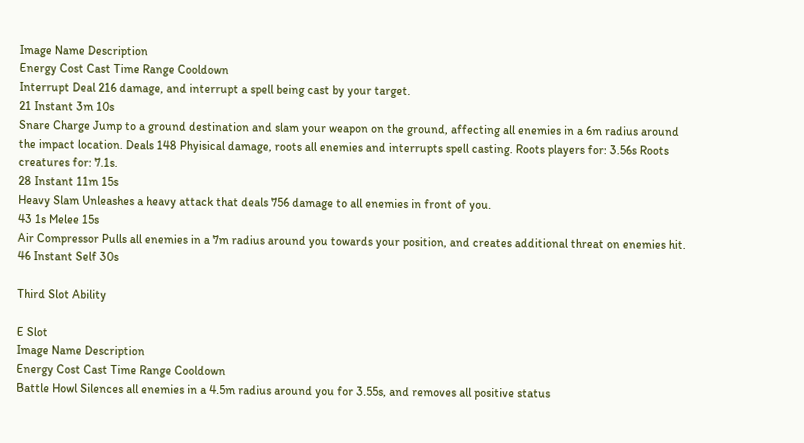Image Name Description
Energy Cost Cast Time Range Cooldown
Interrupt Deal 216 damage, and interrupt a spell being cast by your target.
21 Instant 3m 10s
Snare Charge Jump to a ground destination and slam your weapon on the ground, affecting all enemies in a 6m radius around the impact location. Deals 148 Phyisical damage, roots all enemies and interrupts spell casting. Roots players for: 3.56s Roots creatures for: 7.1s.
28 Instant 11m 15s
Heavy Slam Unleashes a heavy attack that deals 756 damage to all enemies in front of you.
43 1s Melee 15s
Air Compressor Pulls all enemies in a 7m radius around you towards your position, and creates additional threat on enemies hit.
46 Instant Self 30s

Third Slot Ability

E Slot
Image Name Description
Energy Cost Cast Time Range Cooldown
Battle Howl Silences all enemies in a 4.5m radius around you for 3.55s, and removes all positive status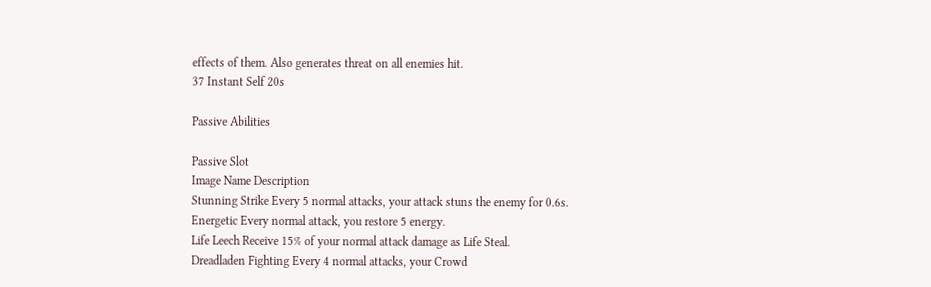effects of them. Also generates threat on all enemies hit.
37 Instant Self 20s

Passive Abilities

Passive Slot
Image Name Description
Stunning Strike Every 5 normal attacks, your attack stuns the enemy for 0.6s.
Energetic Every normal attack, you restore 5 energy.
Life Leech Receive 15% of your normal attack damage as Life Steal.
Dreadladen Fighting Every 4 normal attacks, your Crowd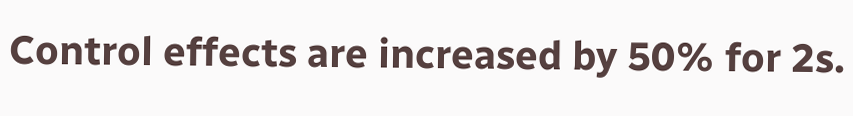Control effects are increased by 50% for 2s.